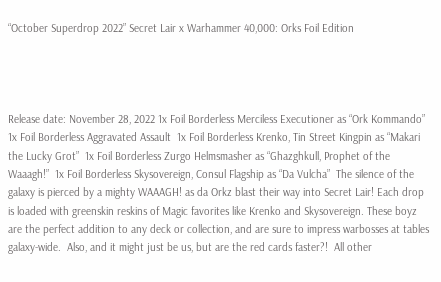“October Superdrop 2022” Secret Lair x Warhammer 40,000: Orks Foil Edition




Release date: November 28, 2022 1x Foil Borderless Merciless Executioner as “Ork Kommando”  1x Foil Borderless Aggravated Assault  1x Foil Borderless Krenko, Tin Street Kingpin as “Makari the Lucky Grot”  1x Foil Borderless Zurgo Helmsmasher as “Ghazghkull, Prophet of the Waaagh!”  1x Foil Borderless Skysovereign, Consul Flagship as “Da Vulcha”  The silence of the galaxy is pierced by a mighty WAAAGH! as da Orkz blast their way into Secret Lair! Each drop is loaded with greenskin reskins of Magic favorites like Krenko and Skysovereign. These boyz are the perfect addition to any deck or collection, and are sure to impress warbosses at tables galaxy-wide.  Also, and it might just be us, but are the red cards faster?!  All other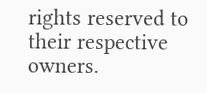rights reserved to their respective owners.